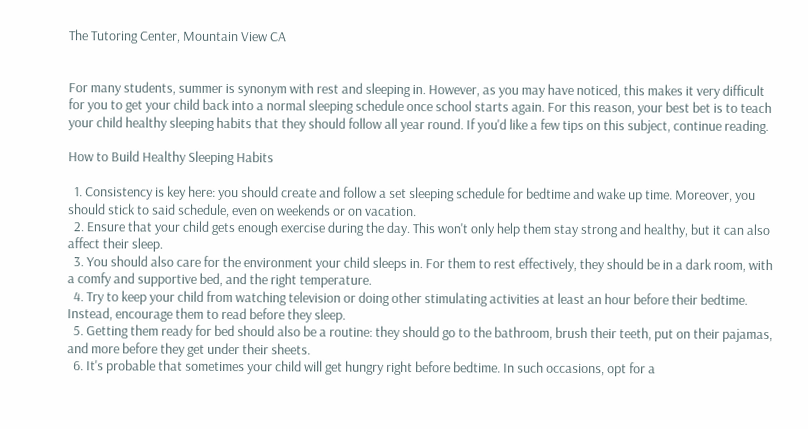The Tutoring Center, Mountain View CA


For many students, summer is synonym with rest and sleeping in. However, as you may have noticed, this makes it very difficult for you to get your child back into a normal sleeping schedule once school starts again. For this reason, your best bet is to teach your child healthy sleeping habits that they should follow all year round. If you'd like a few tips on this subject, continue reading.

How to Build Healthy Sleeping Habits

  1. Consistency is key here: you should create and follow a set sleeping schedule for bedtime and wake up time. Moreover, you should stick to said schedule, even on weekends or on vacation.
  2. Ensure that your child gets enough exercise during the day. This won't only help them stay strong and healthy, but it can also affect their sleep.
  3. You should also care for the environment your child sleeps in. For them to rest effectively, they should be in a dark room, with a comfy and supportive bed, and the right temperature.
  4. Try to keep your child from watching television or doing other stimulating activities at least an hour before their bedtime. Instead, encourage them to read before they sleep.
  5. Getting them ready for bed should also be a routine: they should go to the bathroom, brush their teeth, put on their pajamas, and more before they get under their sheets.
  6. It's probable that sometimes your child will get hungry right before bedtime. In such occasions, opt for a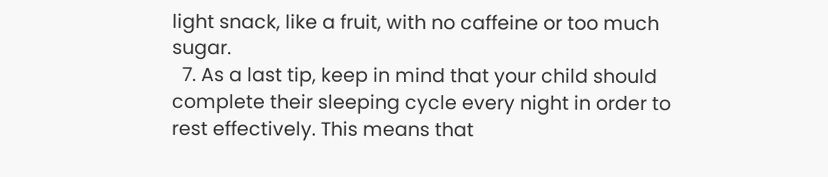light snack, like a fruit, with no caffeine or too much sugar.
  7. As a last tip, keep in mind that your child should complete their sleeping cycle every night in order to rest effectively. This means that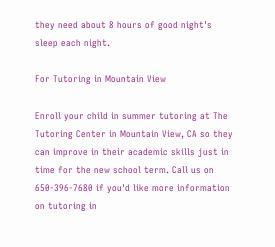they need about 8 hours of good night's sleep each night.

For Tutoring in Mountain View

Enroll your child in summer tutoring at The Tutoring Center in Mountain View, CA so they can improve in their academic skills just in time for the new school term. Call us on 650-396-7680 if you'd like more information on tutoring in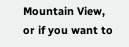Mountain View, or if you want to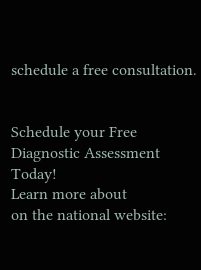schedule a free consultation.


Schedule your Free Diagnostic Assessment Today!
Learn more about
on the national website: